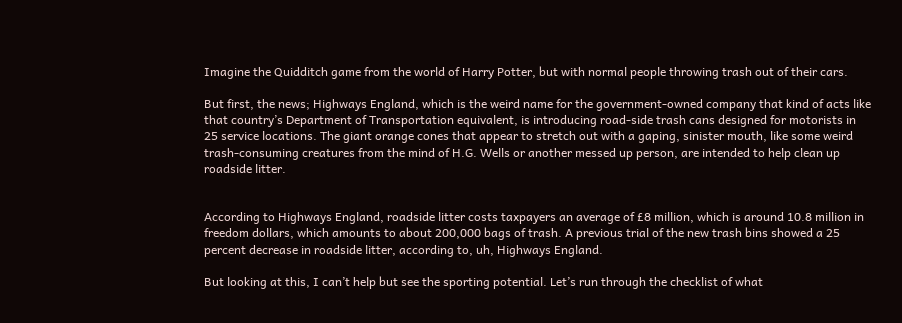Imagine the Quidditch game from the world of Harry Potter, but with normal people throwing trash out of their cars.

But first, the news; Highways England, which is the weird name for the government-owned company that kind of acts like that country’s Department of Transportation equivalent, is introducing road-side trash cans designed for motorists in 25 service locations. The giant orange cones that appear to stretch out with a gaping, sinister mouth, like some weird trash-consuming creatures from the mind of H.G. Wells or another messed up person, are intended to help clean up roadside litter.


According to Highways England, roadside litter costs taxpayers an average of £8 million, which is around 10.8 million in freedom dollars, which amounts to about 200,000 bags of trash. A previous trial of the new trash bins showed a 25 percent decrease in roadside litter, according to, uh, Highways England.

But looking at this, I can’t help but see the sporting potential. Let’s run through the checklist of what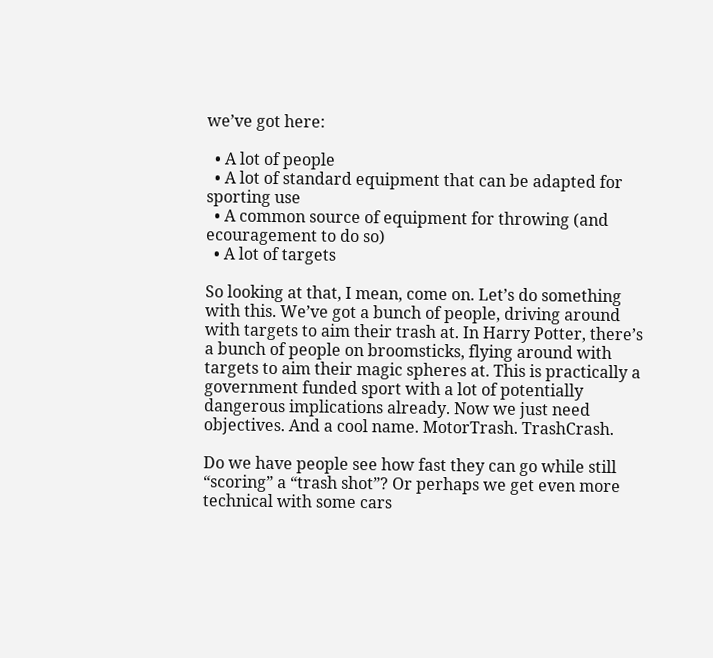we’ve got here:

  • A lot of people
  • A lot of standard equipment that can be adapted for sporting use
  • A common source of equipment for throwing (and ecouragement to do so)
  • A lot of targets

So looking at that, I mean, come on. Let’s do something with this. We’ve got a bunch of people, driving around with targets to aim their trash at. In Harry Potter, there’s a bunch of people on broomsticks, flying around with targets to aim their magic spheres at. This is practically a government funded sport with a lot of potentially dangerous implications already. Now we just need objectives. And a cool name. MotorTrash. TrashCrash.

Do we have people see how fast they can go while still “scoring” a “trash shot”? Or perhaps we get even more technical with some cars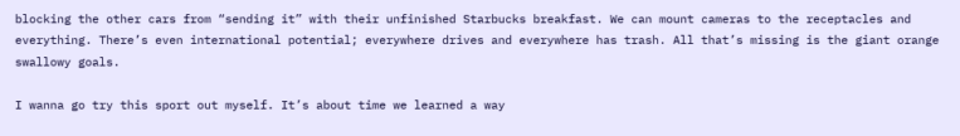blocking the other cars from “sending it” with their unfinished Starbucks breakfast. We can mount cameras to the receptacles and everything. There’s even international potential; everywhere drives and everywhere has trash. All that’s missing is the giant orange swallowy goals.

I wanna go try this sport out myself. It’s about time we learned a way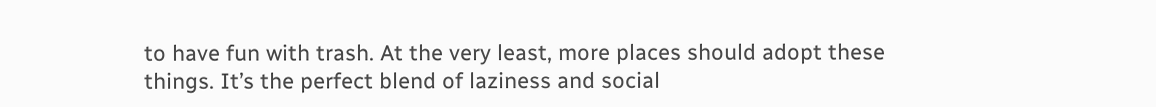to have fun with trash. At the very least, more places should adopt these things. It’s the perfect blend of laziness and social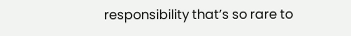responsibility that’s so rare to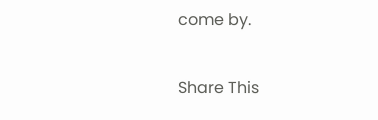come by.

Share This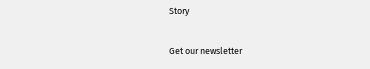Story

Get our newsletter